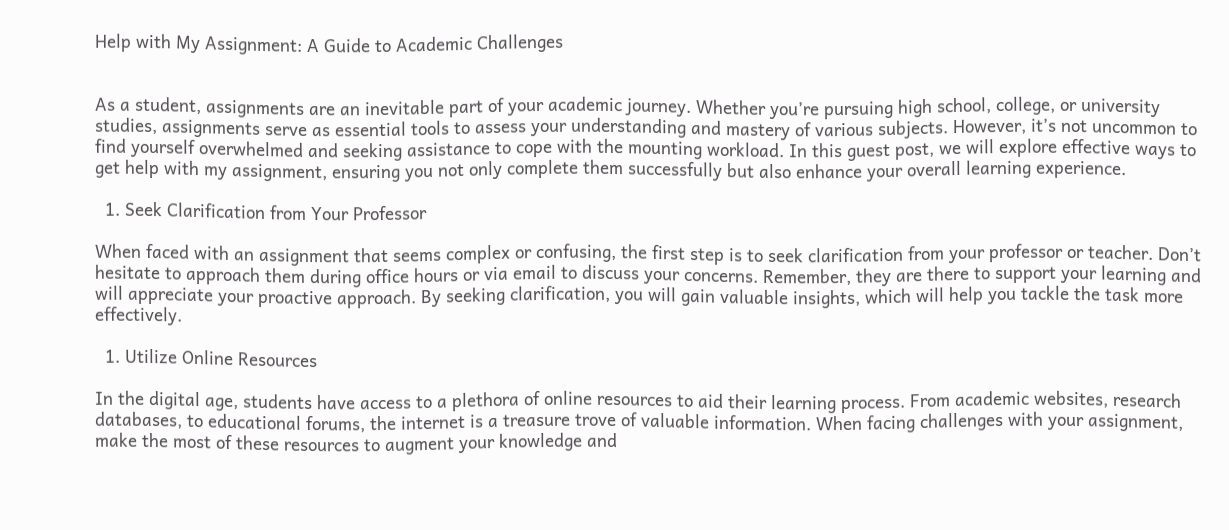Help with My Assignment: A Guide to Academic Challenges


As a student, assignments are an inevitable part of your academic journey. Whether you’re pursuing high school, college, or university studies, assignments serve as essential tools to assess your understanding and mastery of various subjects. However, it’s not uncommon to find yourself overwhelmed and seeking assistance to cope with the mounting workload. In this guest post, we will explore effective ways to get help with my assignment, ensuring you not only complete them successfully but also enhance your overall learning experience.

  1. Seek Clarification from Your Professor

When faced with an assignment that seems complex or confusing, the first step is to seek clarification from your professor or teacher. Don’t hesitate to approach them during office hours or via email to discuss your concerns. Remember, they are there to support your learning and will appreciate your proactive approach. By seeking clarification, you will gain valuable insights, which will help you tackle the task more effectively.

  1. Utilize Online Resources

In the digital age, students have access to a plethora of online resources to aid their learning process. From academic websites, research databases, to educational forums, the internet is a treasure trove of valuable information. When facing challenges with your assignment, make the most of these resources to augment your knowledge and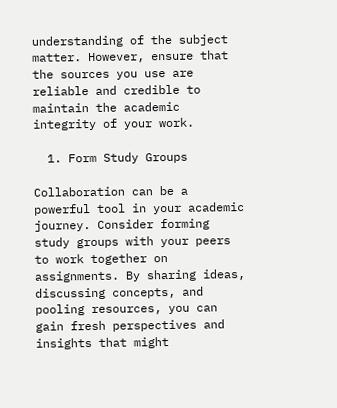understanding of the subject matter. However, ensure that the sources you use are reliable and credible to maintain the academic integrity of your work.

  1. Form Study Groups

Collaboration can be a powerful tool in your academic journey. Consider forming study groups with your peers to work together on assignments. By sharing ideas, discussing concepts, and pooling resources, you can gain fresh perspectives and insights that might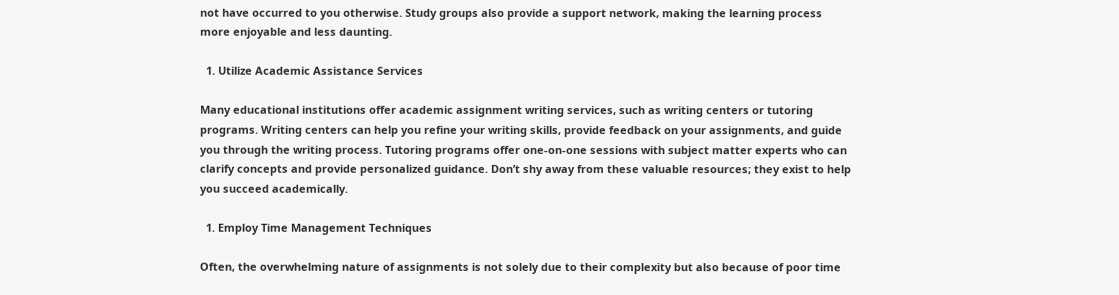not have occurred to you otherwise. Study groups also provide a support network, making the learning process more enjoyable and less daunting.

  1. Utilize Academic Assistance Services

Many educational institutions offer academic assignment writing services, such as writing centers or tutoring programs. Writing centers can help you refine your writing skills, provide feedback on your assignments, and guide you through the writing process. Tutoring programs offer one-on-one sessions with subject matter experts who can clarify concepts and provide personalized guidance. Don’t shy away from these valuable resources; they exist to help you succeed academically.

  1. Employ Time Management Techniques

Often, the overwhelming nature of assignments is not solely due to their complexity but also because of poor time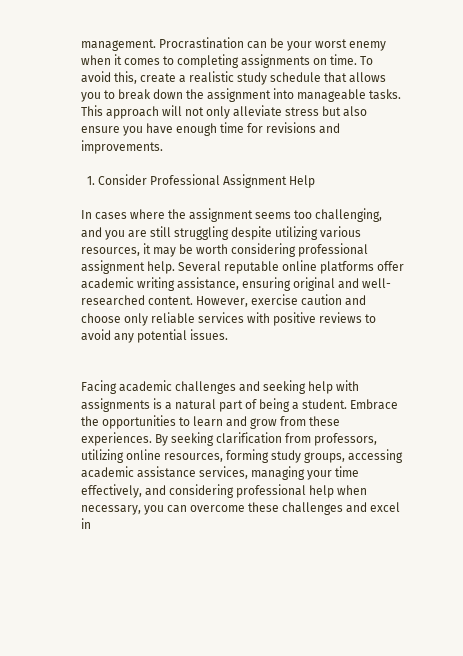management. Procrastination can be your worst enemy when it comes to completing assignments on time. To avoid this, create a realistic study schedule that allows you to break down the assignment into manageable tasks. This approach will not only alleviate stress but also ensure you have enough time for revisions and improvements.

  1. Consider Professional Assignment Help

In cases where the assignment seems too challenging, and you are still struggling despite utilizing various resources, it may be worth considering professional assignment help. Several reputable online platforms offer academic writing assistance, ensuring original and well-researched content. However, exercise caution and choose only reliable services with positive reviews to avoid any potential issues.


Facing academic challenges and seeking help with assignments is a natural part of being a student. Embrace the opportunities to learn and grow from these experiences. By seeking clarification from professors, utilizing online resources, forming study groups, accessing academic assistance services, managing your time effectively, and considering professional help when necessary, you can overcome these challenges and excel in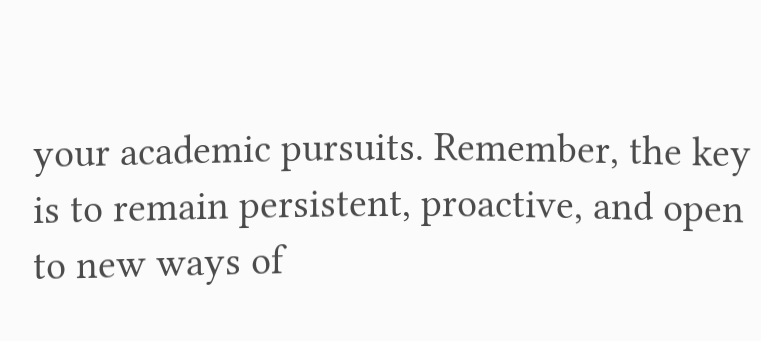your academic pursuits. Remember, the key is to remain persistent, proactive, and open to new ways of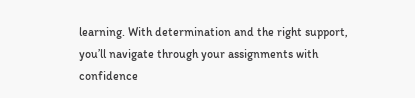learning. With determination and the right support, you’ll navigate through your assignments with confidence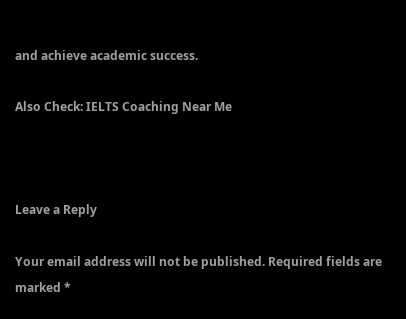and achieve academic success.

Also Check: IELTS Coaching Near Me



Leave a Reply

Your email address will not be published. Required fields are marked *